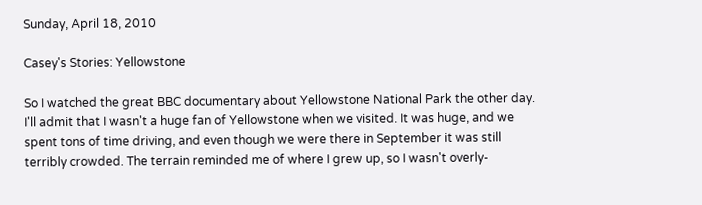Sunday, April 18, 2010

Casey's Stories: Yellowstone

So I watched the great BBC documentary about Yellowstone National Park the other day. I'll admit that I wasn't a huge fan of Yellowstone when we visited. It was huge, and we spent tons of time driving, and even though we were there in September it was still terribly crowded. The terrain reminded me of where I grew up, so I wasn't overly-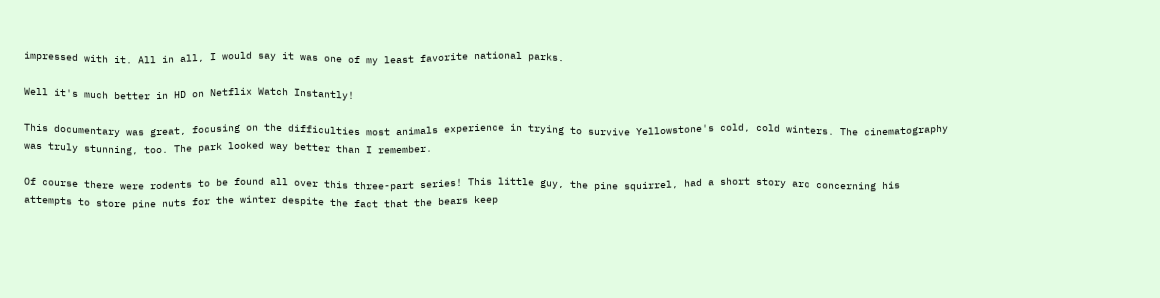impressed with it. All in all, I would say it was one of my least favorite national parks.

Well it's much better in HD on Netflix Watch Instantly!

This documentary was great, focusing on the difficulties most animals experience in trying to survive Yellowstone's cold, cold winters. The cinematography was truly stunning, too. The park looked way better than I remember.

Of course there were rodents to be found all over this three-part series! This little guy, the pine squirrel, had a short story arc concerning his attempts to store pine nuts for the winter despite the fact that the bears keep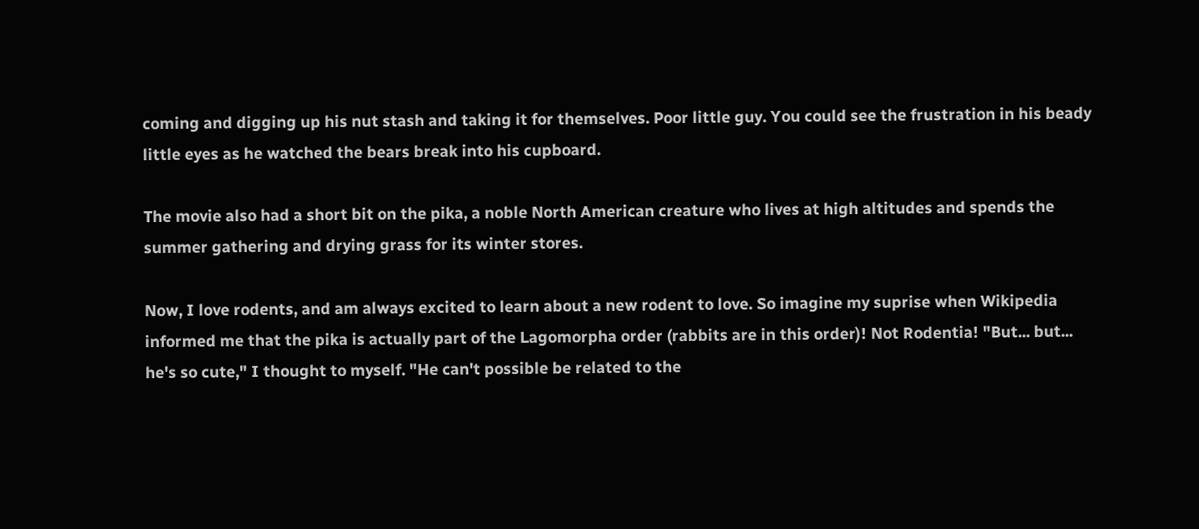coming and digging up his nut stash and taking it for themselves. Poor little guy. You could see the frustration in his beady little eyes as he watched the bears break into his cupboard.

The movie also had a short bit on the pika, a noble North American creature who lives at high altitudes and spends the summer gathering and drying grass for its winter stores.

Now, I love rodents, and am always excited to learn about a new rodent to love. So imagine my suprise when Wikipedia informed me that the pika is actually part of the Lagomorpha order (rabbits are in this order)! Not Rodentia! "But... but... he's so cute," I thought to myself. "He can't possible be related to the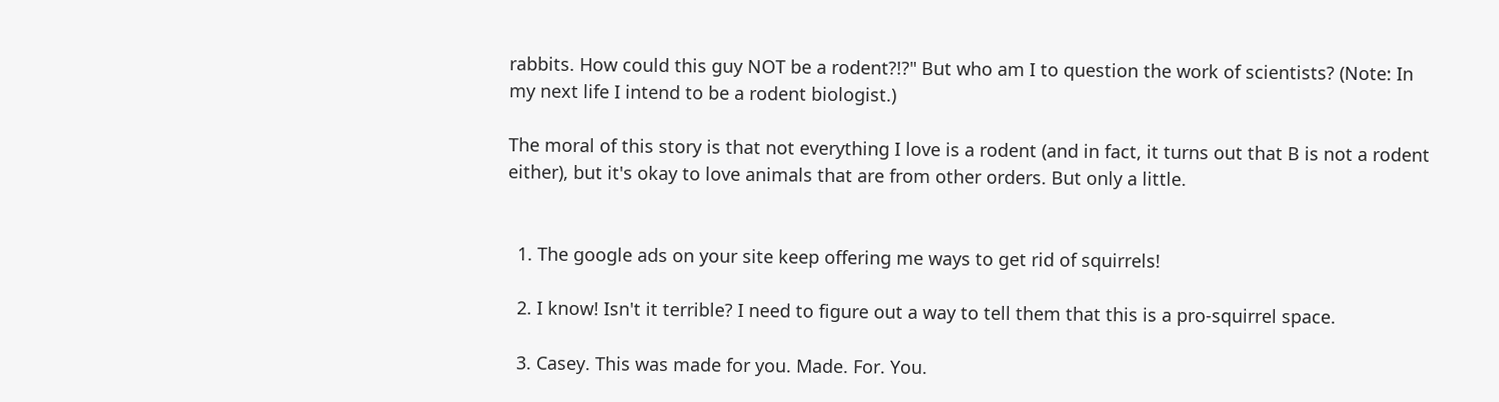rabbits. How could this guy NOT be a rodent?!?" But who am I to question the work of scientists? (Note: In my next life I intend to be a rodent biologist.)

The moral of this story is that not everything I love is a rodent (and in fact, it turns out that B is not a rodent either), but it's okay to love animals that are from other orders. But only a little.


  1. The google ads on your site keep offering me ways to get rid of squirrels!

  2. I know! Isn't it terrible? I need to figure out a way to tell them that this is a pro-squirrel space.

  3. Casey. This was made for you. Made. For. You.